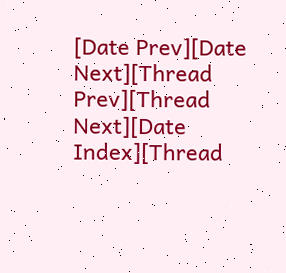[Date Prev][Date Next][Thread Prev][Thread Next][Date Index][Thread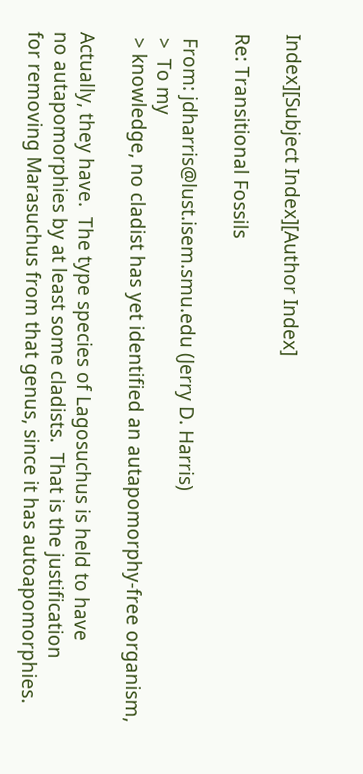Index][Subject Index][Author Index]

Re: Transitional Fossils

 From: jdharris@lust.isem.smu.edu (Jerry D. Harris)
 >  To my
 > knowledge, no cladist has yet identified an autapomorphy-free organism,

Actually, they have.  The type species of Lagosuchus is held to have
no autapomorphies by at least some cladists.  That is the justification
for removing Marasuchus from that genus, since it has autoapomorphies.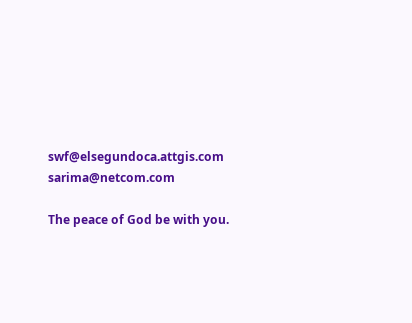swf@elsegundoca.attgis.com              sarima@netcom.com

The peace of God be with you.